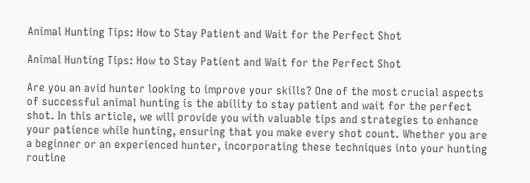Animal Hunting Tips: How to Stay Patient and Wait for the Perfect Shot

Animal Hunting Tips: How to Stay Patient and Wait for the Perfect Shot

Are you an avid hunter looking to improve your skills? One of the most crucial aspects of successful animal hunting is the ability to stay patient and wait for the perfect shot. In this article, we will provide you with valuable tips and strategies to enhance your patience while hunting, ensuring that you make every shot count. Whether you are a beginner or an experienced hunter, incorporating these techniques into your hunting routine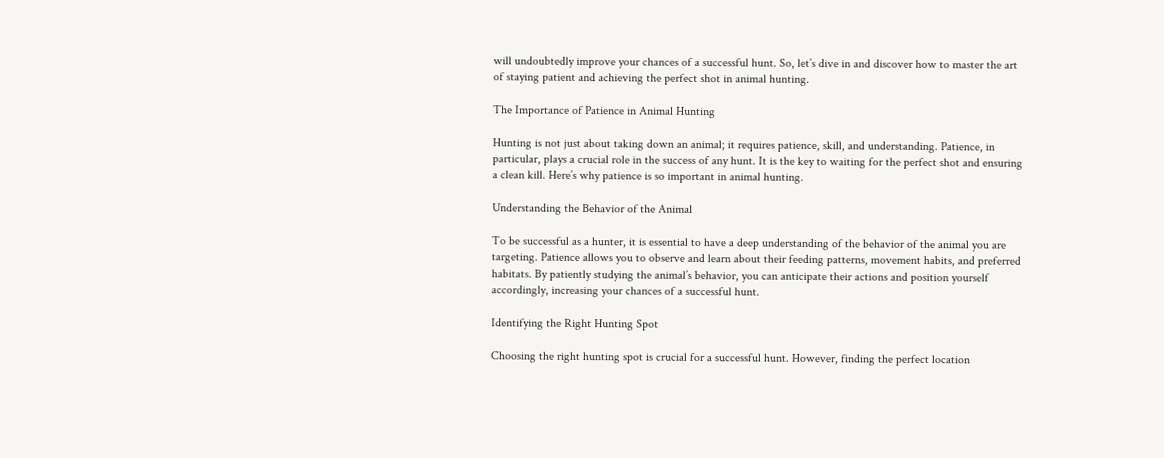will undoubtedly improve your chances of a successful hunt. So, let’s dive in and discover how to master the art of staying patient and achieving the perfect shot in animal hunting.

The Importance of Patience in Animal Hunting

Hunting is not just about taking down an animal; it requires patience, skill, and understanding. Patience, in particular, plays a crucial role in the success of any hunt. It is the key to waiting for the perfect shot and ensuring a clean kill. Here’s why patience is so important in animal hunting.

Understanding the Behavior of the Animal

To be successful as a hunter, it is essential to have a deep understanding of the behavior of the animal you are targeting. Patience allows you to observe and learn about their feeding patterns, movement habits, and preferred habitats. By patiently studying the animal’s behavior, you can anticipate their actions and position yourself accordingly, increasing your chances of a successful hunt.

Identifying the Right Hunting Spot

Choosing the right hunting spot is crucial for a successful hunt. However, finding the perfect location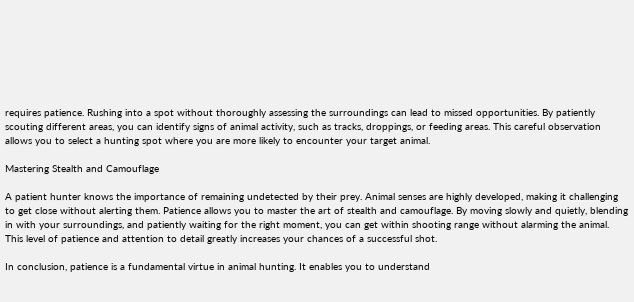requires patience. Rushing into a spot without thoroughly assessing the surroundings can lead to missed opportunities. By patiently scouting different areas, you can identify signs of animal activity, such as tracks, droppings, or feeding areas. This careful observation allows you to select a hunting spot where you are more likely to encounter your target animal.

Mastering Stealth and Camouflage

A patient hunter knows the importance of remaining undetected by their prey. Animal senses are highly developed, making it challenging to get close without alerting them. Patience allows you to master the art of stealth and camouflage. By moving slowly and quietly, blending in with your surroundings, and patiently waiting for the right moment, you can get within shooting range without alarming the animal. This level of patience and attention to detail greatly increases your chances of a successful shot.

In conclusion, patience is a fundamental virtue in animal hunting. It enables you to understand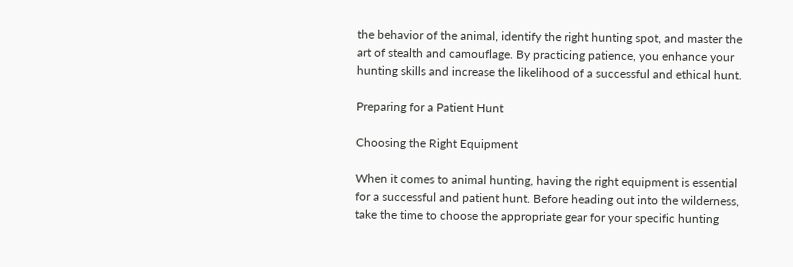the behavior of the animal, identify the right hunting spot, and master the art of stealth and camouflage. By practicing patience, you enhance your hunting skills and increase the likelihood of a successful and ethical hunt.

Preparing for a Patient Hunt

Choosing the Right Equipment

When it comes to animal hunting, having the right equipment is essential for a successful and patient hunt. Before heading out into the wilderness, take the time to choose the appropriate gear for your specific hunting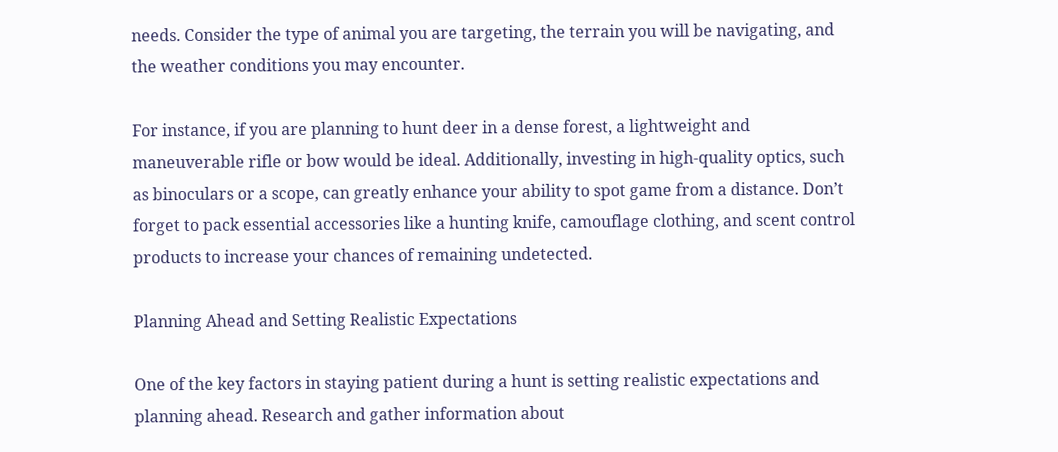needs. Consider the type of animal you are targeting, the terrain you will be navigating, and the weather conditions you may encounter.

For instance, if you are planning to hunt deer in a dense forest, a lightweight and maneuverable rifle or bow would be ideal. Additionally, investing in high-quality optics, such as binoculars or a scope, can greatly enhance your ability to spot game from a distance. Don’t forget to pack essential accessories like a hunting knife, camouflage clothing, and scent control products to increase your chances of remaining undetected.

Planning Ahead and Setting Realistic Expectations

One of the key factors in staying patient during a hunt is setting realistic expectations and planning ahead. Research and gather information about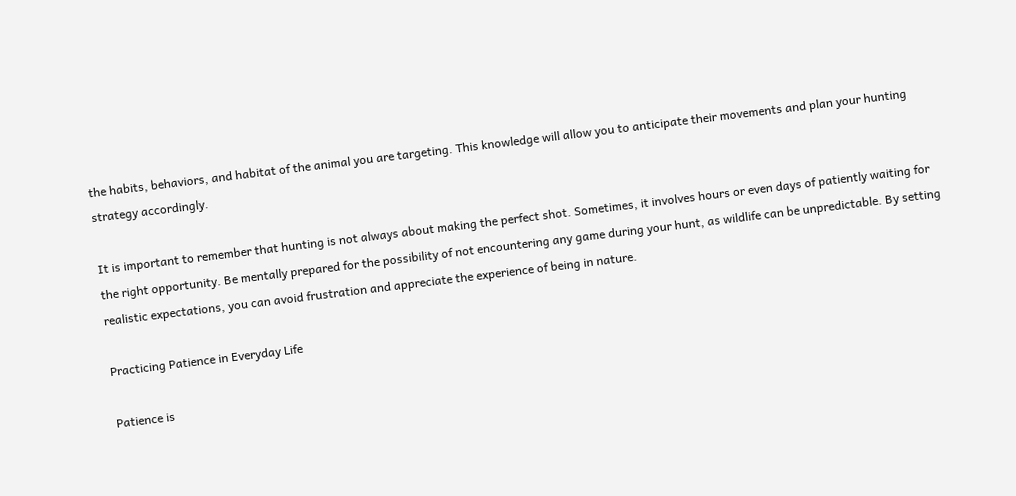the habits, behaviors, and habitat of the animal you are targeting. This knowledge will allow you to anticipate their movements and plan your hunting strategy accordingly.

It is important to remember that hunting is not always about making the perfect shot. Sometimes, it involves hours or even days of patiently waiting for the right opportunity. Be mentally prepared for the possibility of not encountering any game during your hunt, as wildlife can be unpredictable. By setting realistic expectations, you can avoid frustration and appreciate the experience of being in nature.

Practicing Patience in Everyday Life

Patience is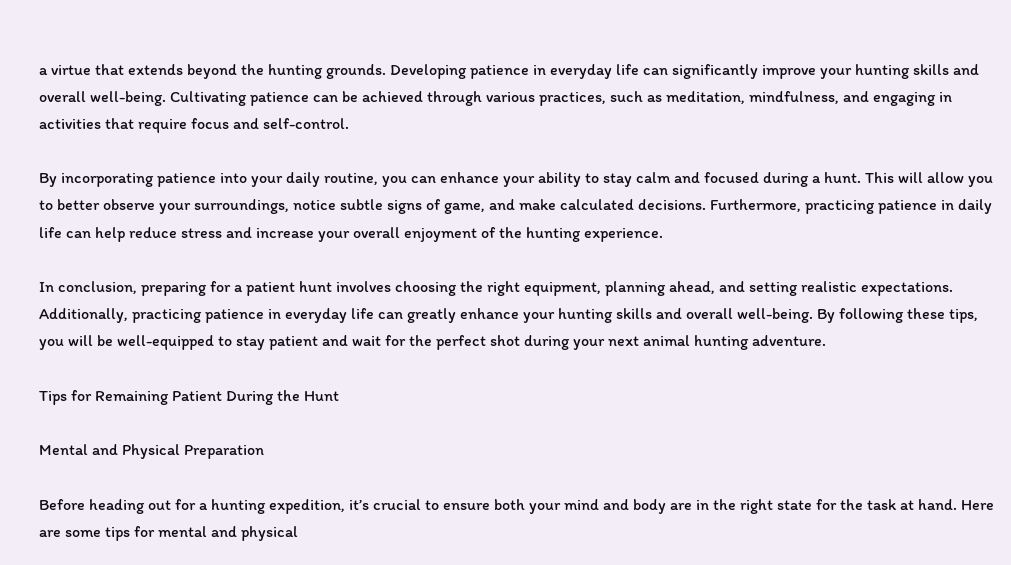a virtue that extends beyond the hunting grounds. Developing patience in everyday life can significantly improve your hunting skills and overall well-being. Cultivating patience can be achieved through various practices, such as meditation, mindfulness, and engaging in activities that require focus and self-control.

By incorporating patience into your daily routine, you can enhance your ability to stay calm and focused during a hunt. This will allow you to better observe your surroundings, notice subtle signs of game, and make calculated decisions. Furthermore, practicing patience in daily life can help reduce stress and increase your overall enjoyment of the hunting experience.

In conclusion, preparing for a patient hunt involves choosing the right equipment, planning ahead, and setting realistic expectations. Additionally, practicing patience in everyday life can greatly enhance your hunting skills and overall well-being. By following these tips, you will be well-equipped to stay patient and wait for the perfect shot during your next animal hunting adventure.

Tips for Remaining Patient During the Hunt

Mental and Physical Preparation

Before heading out for a hunting expedition, it’s crucial to ensure both your mind and body are in the right state for the task at hand. Here are some tips for mental and physical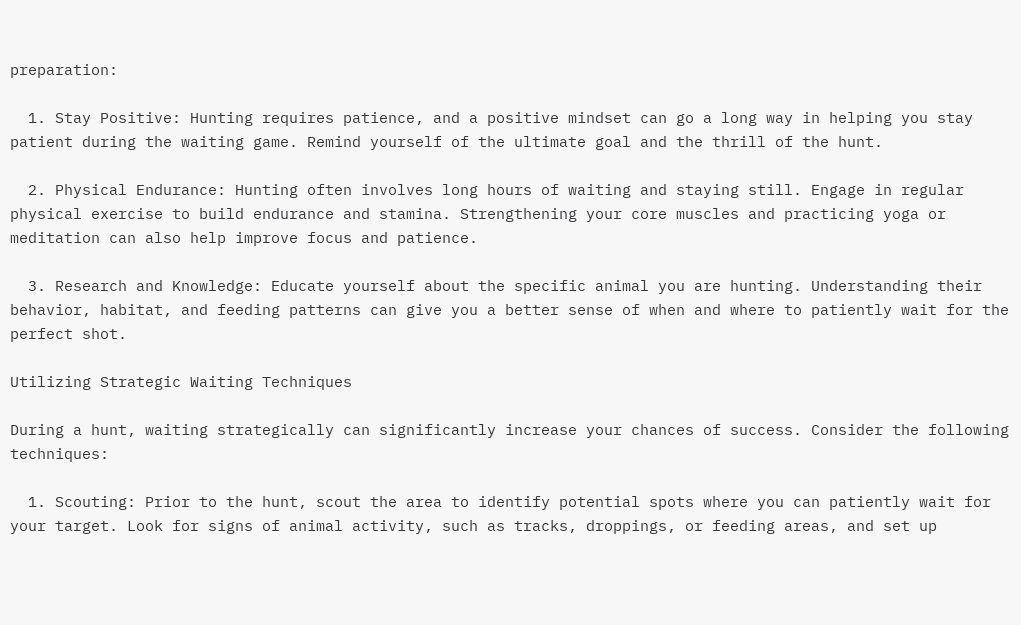preparation:

  1. Stay Positive: Hunting requires patience, and a positive mindset can go a long way in helping you stay patient during the waiting game. Remind yourself of the ultimate goal and the thrill of the hunt.

  2. Physical Endurance: Hunting often involves long hours of waiting and staying still. Engage in regular physical exercise to build endurance and stamina. Strengthening your core muscles and practicing yoga or meditation can also help improve focus and patience.

  3. Research and Knowledge: Educate yourself about the specific animal you are hunting. Understanding their behavior, habitat, and feeding patterns can give you a better sense of when and where to patiently wait for the perfect shot.

Utilizing Strategic Waiting Techniques

During a hunt, waiting strategically can significantly increase your chances of success. Consider the following techniques:

  1. Scouting: Prior to the hunt, scout the area to identify potential spots where you can patiently wait for your target. Look for signs of animal activity, such as tracks, droppings, or feeding areas, and set up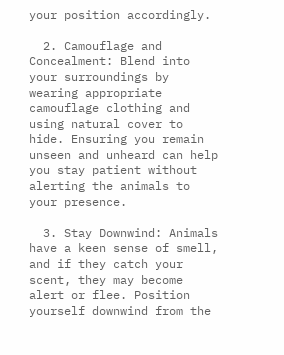your position accordingly.

  2. Camouflage and Concealment: Blend into your surroundings by wearing appropriate camouflage clothing and using natural cover to hide. Ensuring you remain unseen and unheard can help you stay patient without alerting the animals to your presence.

  3. Stay Downwind: Animals have a keen sense of smell, and if they catch your scent, they may become alert or flee. Position yourself downwind from the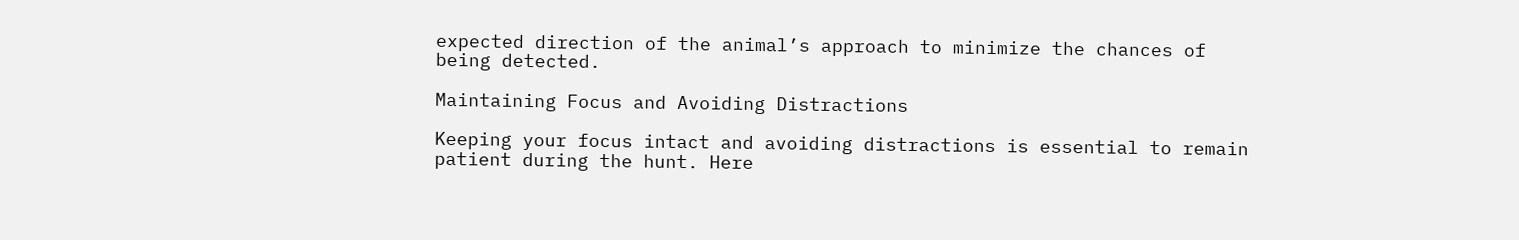expected direction of the animal’s approach to minimize the chances of being detected.

Maintaining Focus and Avoiding Distractions

Keeping your focus intact and avoiding distractions is essential to remain patient during the hunt. Here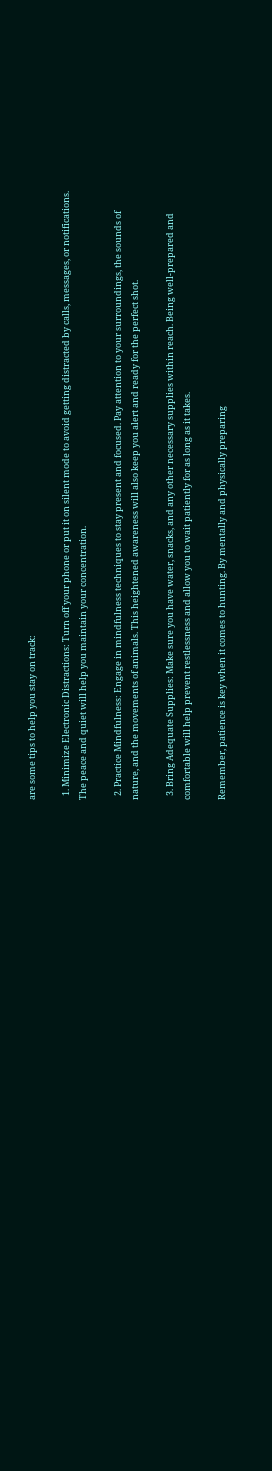are some tips to help you stay on track:

  1. Minimize Electronic Distractions: Turn off your phone or put it on silent mode to avoid getting distracted by calls, messages, or notifications. The peace and quiet will help you maintain your concentration.

  2. Practice Mindfulness: Engage in mindfulness techniques to stay present and focused. Pay attention to your surroundings, the sounds of nature, and the movements of animals. This heightened awareness will also keep you alert and ready for the perfect shot.

  3. Bring Adequate Supplies: Make sure you have water, snacks, and any other necessary supplies within reach. Being well-prepared and comfortable will help prevent restlessness and allow you to wait patiently for as long as it takes.

Remember, patience is key when it comes to hunting. By mentally and physically preparing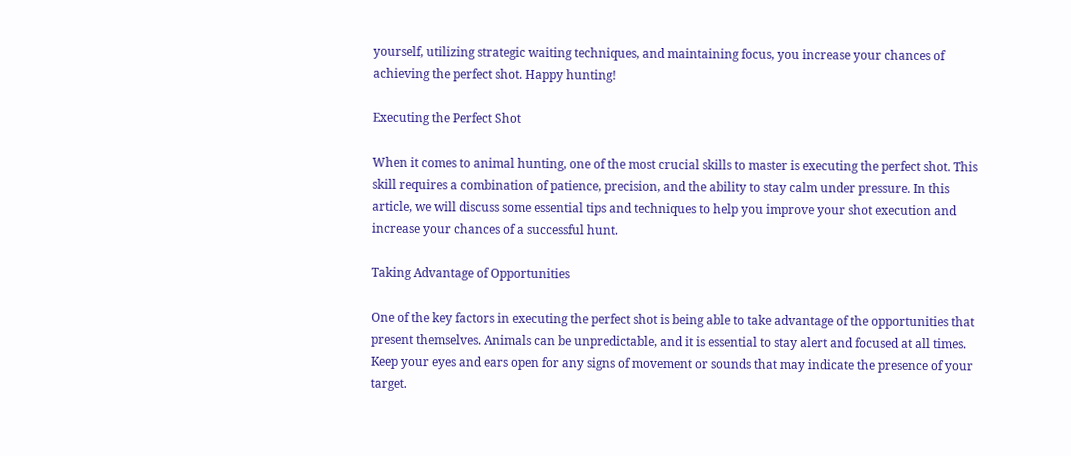yourself, utilizing strategic waiting techniques, and maintaining focus, you increase your chances of achieving the perfect shot. Happy hunting!

Executing the Perfect Shot

When it comes to animal hunting, one of the most crucial skills to master is executing the perfect shot. This skill requires a combination of patience, precision, and the ability to stay calm under pressure. In this article, we will discuss some essential tips and techniques to help you improve your shot execution and increase your chances of a successful hunt.

Taking Advantage of Opportunities

One of the key factors in executing the perfect shot is being able to take advantage of the opportunities that present themselves. Animals can be unpredictable, and it is essential to stay alert and focused at all times. Keep your eyes and ears open for any signs of movement or sounds that may indicate the presence of your target.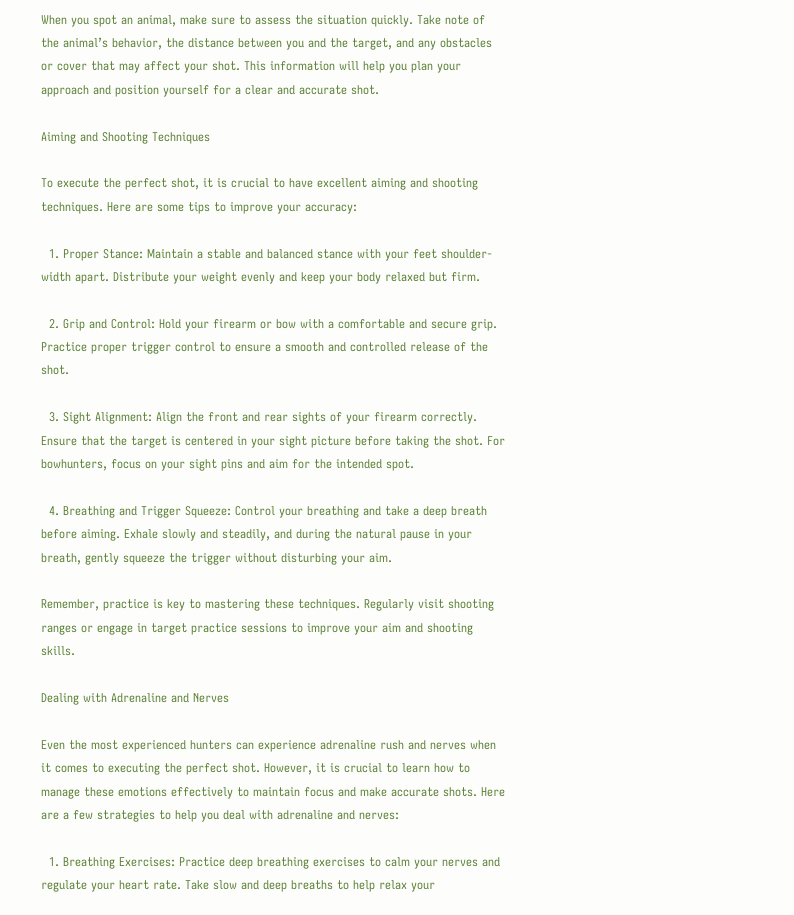When you spot an animal, make sure to assess the situation quickly. Take note of the animal’s behavior, the distance between you and the target, and any obstacles or cover that may affect your shot. This information will help you plan your approach and position yourself for a clear and accurate shot.

Aiming and Shooting Techniques

To execute the perfect shot, it is crucial to have excellent aiming and shooting techniques. Here are some tips to improve your accuracy:

  1. Proper Stance: Maintain a stable and balanced stance with your feet shoulder-width apart. Distribute your weight evenly and keep your body relaxed but firm.

  2. Grip and Control: Hold your firearm or bow with a comfortable and secure grip. Practice proper trigger control to ensure a smooth and controlled release of the shot.

  3. Sight Alignment: Align the front and rear sights of your firearm correctly. Ensure that the target is centered in your sight picture before taking the shot. For bowhunters, focus on your sight pins and aim for the intended spot.

  4. Breathing and Trigger Squeeze: Control your breathing and take a deep breath before aiming. Exhale slowly and steadily, and during the natural pause in your breath, gently squeeze the trigger without disturbing your aim.

Remember, practice is key to mastering these techniques. Regularly visit shooting ranges or engage in target practice sessions to improve your aim and shooting skills.

Dealing with Adrenaline and Nerves

Even the most experienced hunters can experience adrenaline rush and nerves when it comes to executing the perfect shot. However, it is crucial to learn how to manage these emotions effectively to maintain focus and make accurate shots. Here are a few strategies to help you deal with adrenaline and nerves:

  1. Breathing Exercises: Practice deep breathing exercises to calm your nerves and regulate your heart rate. Take slow and deep breaths to help relax your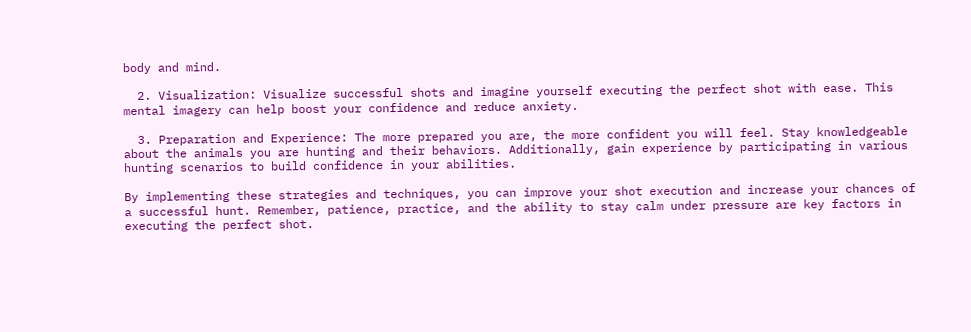body and mind.

  2. Visualization: Visualize successful shots and imagine yourself executing the perfect shot with ease. This mental imagery can help boost your confidence and reduce anxiety.

  3. Preparation and Experience: The more prepared you are, the more confident you will feel. Stay knowledgeable about the animals you are hunting and their behaviors. Additionally, gain experience by participating in various hunting scenarios to build confidence in your abilities.

By implementing these strategies and techniques, you can improve your shot execution and increase your chances of a successful hunt. Remember, patience, practice, and the ability to stay calm under pressure are key factors in executing the perfect shot.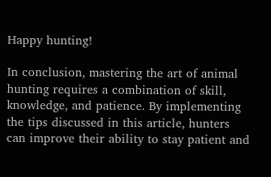Happy hunting!

In conclusion, mastering the art of animal hunting requires a combination of skill, knowledge, and patience. By implementing the tips discussed in this article, hunters can improve their ability to stay patient and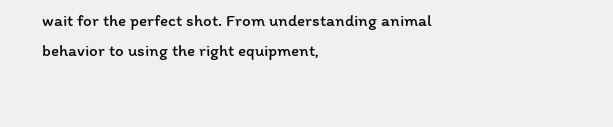wait for the perfect shot. From understanding animal behavior to using the right equipment,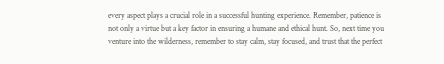every aspect plays a crucial role in a successful hunting experience. Remember, patience is not only a virtue but a key factor in ensuring a humane and ethical hunt. So, next time you venture into the wilderness, remember to stay calm, stay focused, and trust that the perfect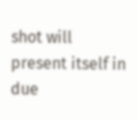shot will present itself in due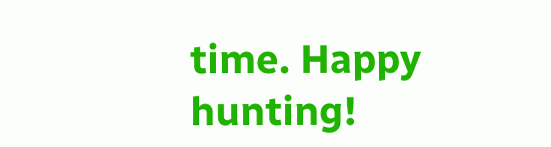time. Happy hunting!